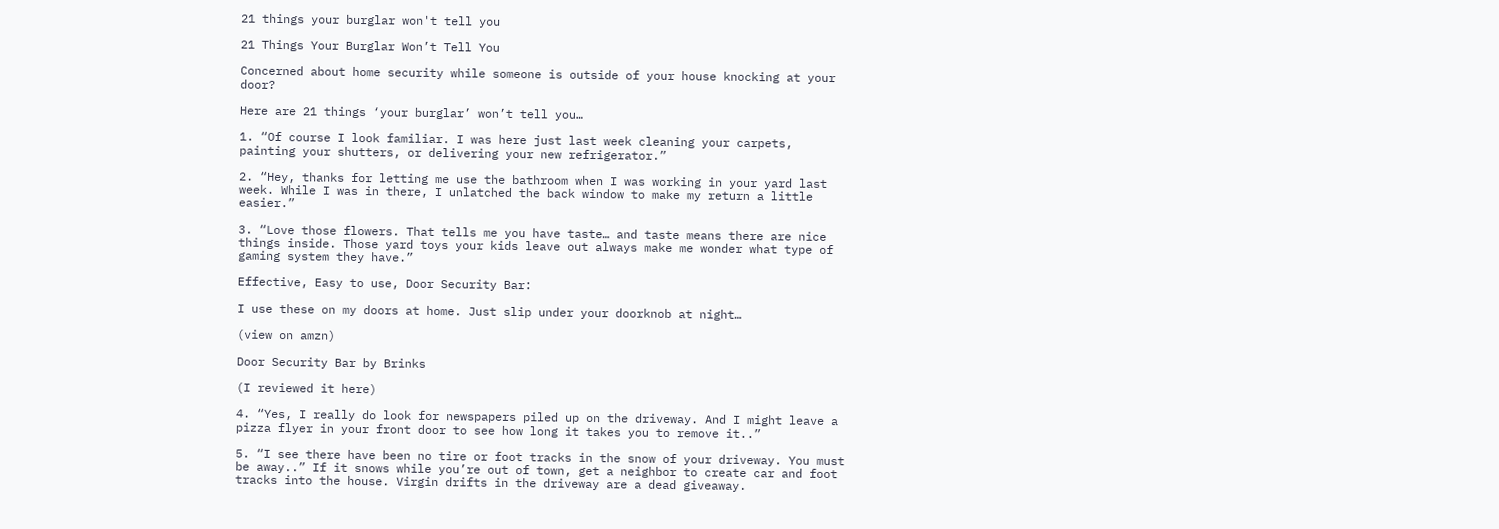21 things your burglar won't tell you

21 Things Your Burglar Won’t Tell You

Concerned about home security while someone is outside of your house knocking at your door?

Here are 21 things ‘your burglar’ won’t tell you…

1. “Of course I look familiar. I was here just last week cleaning your carpets, painting your shutters, or delivering your new refrigerator.”

2. “Hey, thanks for letting me use the bathroom when I was working in your yard last week. While I was in there, I unlatched the back window to make my return a little easier.”

3. “Love those flowers. That tells me you have taste… and taste means there are nice things inside. Those yard toys your kids leave out always make me wonder what type of gaming system they have.”

Effective, Easy to use, Door Security Bar:

I use these on my doors at home. Just slip under your doorknob at night…

(view on amzn)

Door Security Bar by Brinks

(I reviewed it here)

4. “Yes, I really do look for newspapers piled up on the driveway. And I might leave a pizza flyer in your front door to see how long it takes you to remove it..”

5. “I see there have been no tire or foot tracks in the snow of your driveway. You must be away..” If it snows while you’re out of town, get a neighbor to create car and foot tracks into the house. Virgin drifts in the driveway are a dead giveaway.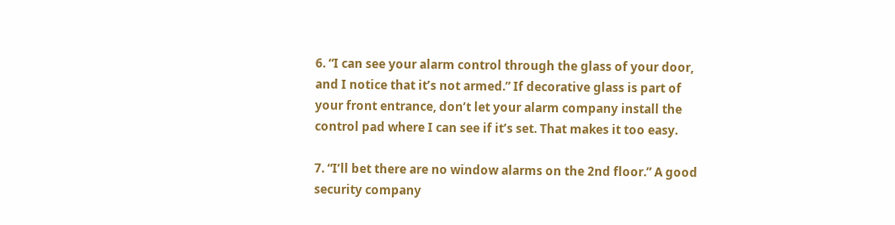6. “I can see your alarm control through the glass of your door, and I notice that it’s not armed.” If decorative glass is part of your front entrance, don’t let your alarm company install the control pad where I can see if it’s set. That makes it too easy.

7. “I’ll bet there are no window alarms on the 2nd floor.” A good security company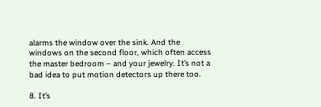alarms the window over the sink. And the windows on the second floor, which often access the master bedroom – and your jewelry. It’s not a bad idea to put motion detectors up there too.

8. It’s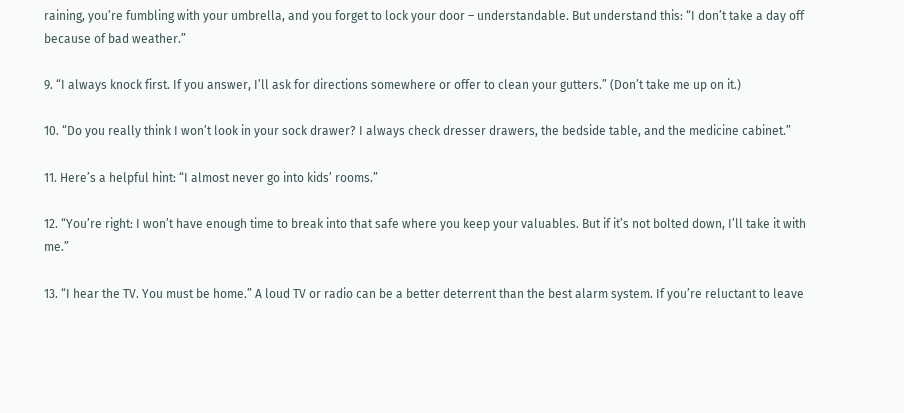raining, you’re fumbling with your umbrella, and you forget to lock your door – understandable. But understand this: “I don’t take a day off because of bad weather.”

9. “I always knock first. If you answer, I’ll ask for directions somewhere or offer to clean your gutters.” (Don’t take me up on it.)

10. “Do you really think I won’t look in your sock drawer? I always check dresser drawers, the bedside table, and the medicine cabinet.”

11. Here’s a helpful hint: “I almost never go into kids’ rooms.”

12. “You’re right: I won’t have enough time to break into that safe where you keep your valuables. But if it’s not bolted down, I’ll take it with me.”

13. “I hear the TV. You must be home.” A loud TV or radio can be a better deterrent than the best alarm system. If you’re reluctant to leave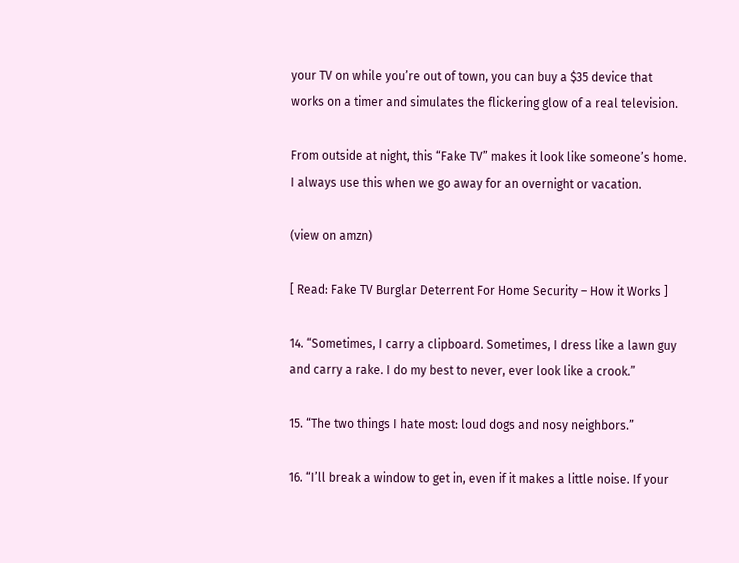your TV on while you’re out of town, you can buy a $35 device that works on a timer and simulates the flickering glow of a real television.

From outside at night, this “Fake TV” makes it look like someone’s home. I always use this when we go away for an overnight or vacation.

(view on amzn)

[ Read: Fake TV Burglar Deterrent For Home Security – How it Works ]

14. “Sometimes, I carry a clipboard. Sometimes, I dress like a lawn guy and carry a rake. I do my best to never, ever look like a crook.”

15. “The two things I hate most: loud dogs and nosy neighbors.”

16. “I’ll break a window to get in, even if it makes a little noise. If your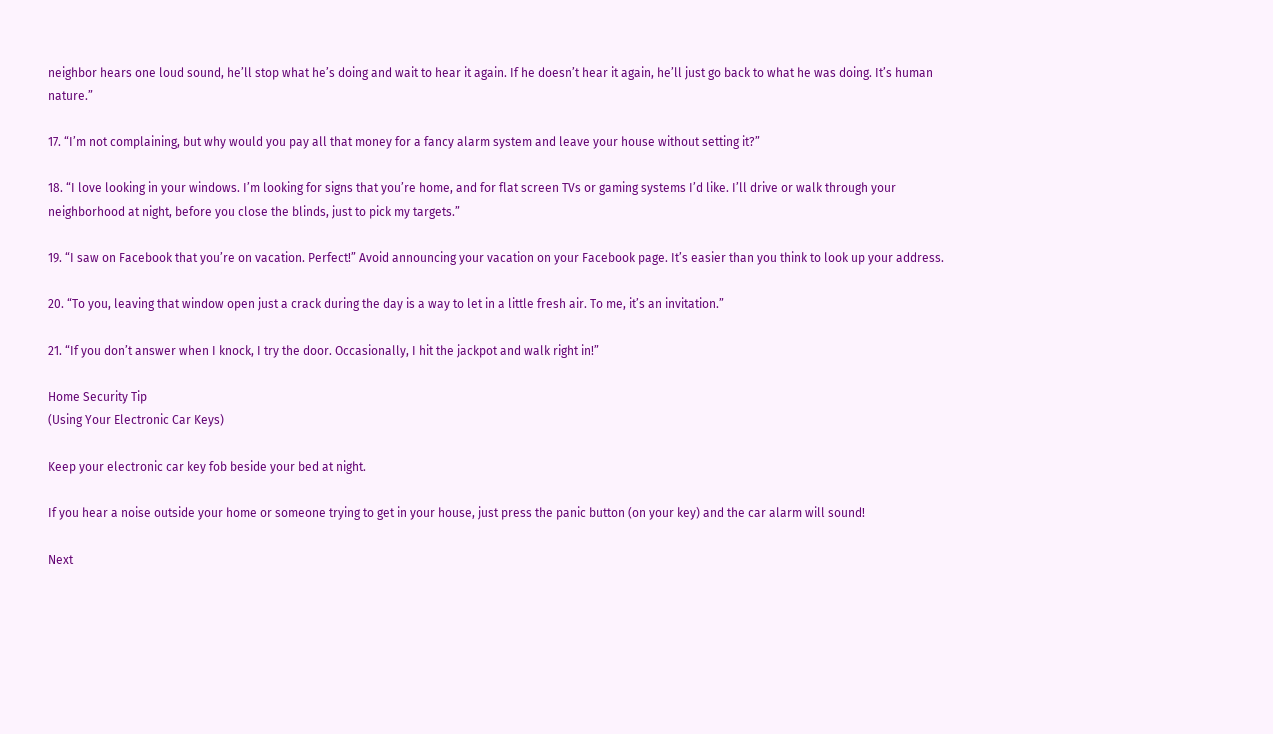neighbor hears one loud sound, he’ll stop what he’s doing and wait to hear it again. If he doesn’t hear it again, he’ll just go back to what he was doing. It’s human nature.”

17. “I’m not complaining, but why would you pay all that money for a fancy alarm system and leave your house without setting it?”

18. “I love looking in your windows. I’m looking for signs that you’re home, and for flat screen TVs or gaming systems I’d like. I’ll drive or walk through your neighborhood at night, before you close the blinds, just to pick my targets.”

19. “I saw on Facebook that you’re on vacation. Perfect!” Avoid announcing your vacation on your Facebook page. It’s easier than you think to look up your address.

20. “To you, leaving that window open just a crack during the day is a way to let in a little fresh air. To me, it’s an invitation.”

21. “If you don’t answer when I knock, I try the door. Occasionally, I hit the jackpot and walk right in!”

Home Security Tip
(Using Your Electronic Car Keys)

Keep your electronic car key fob beside your bed at night.

If you hear a noise outside your home or someone trying to get in your house, just press the panic button (on your key) and the car alarm will sound!

Next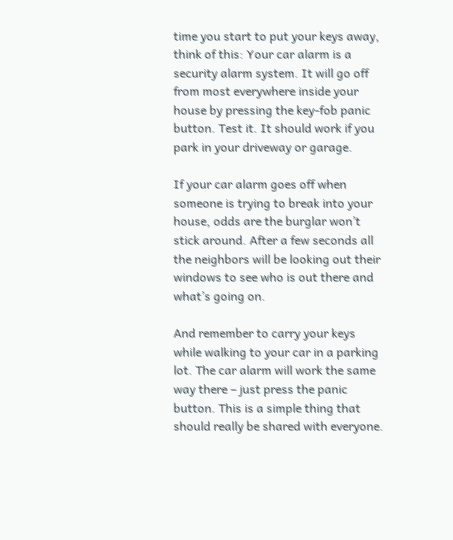time you start to put your keys away, think of this: Your car alarm is a security alarm system. It will go off from most everywhere inside your house by pressing the key-fob panic button. Test it. It should work if you park in your driveway or garage.

If your car alarm goes off when someone is trying to break into your house, odds are the burglar won’t stick around. After a few seconds all the neighbors will be looking out their windows to see who is out there and what’s going on.

And remember to carry your keys while walking to your car in a parking lot. The car alarm will work the same way there – just press the panic button. This is a simple thing that should really be shared with everyone.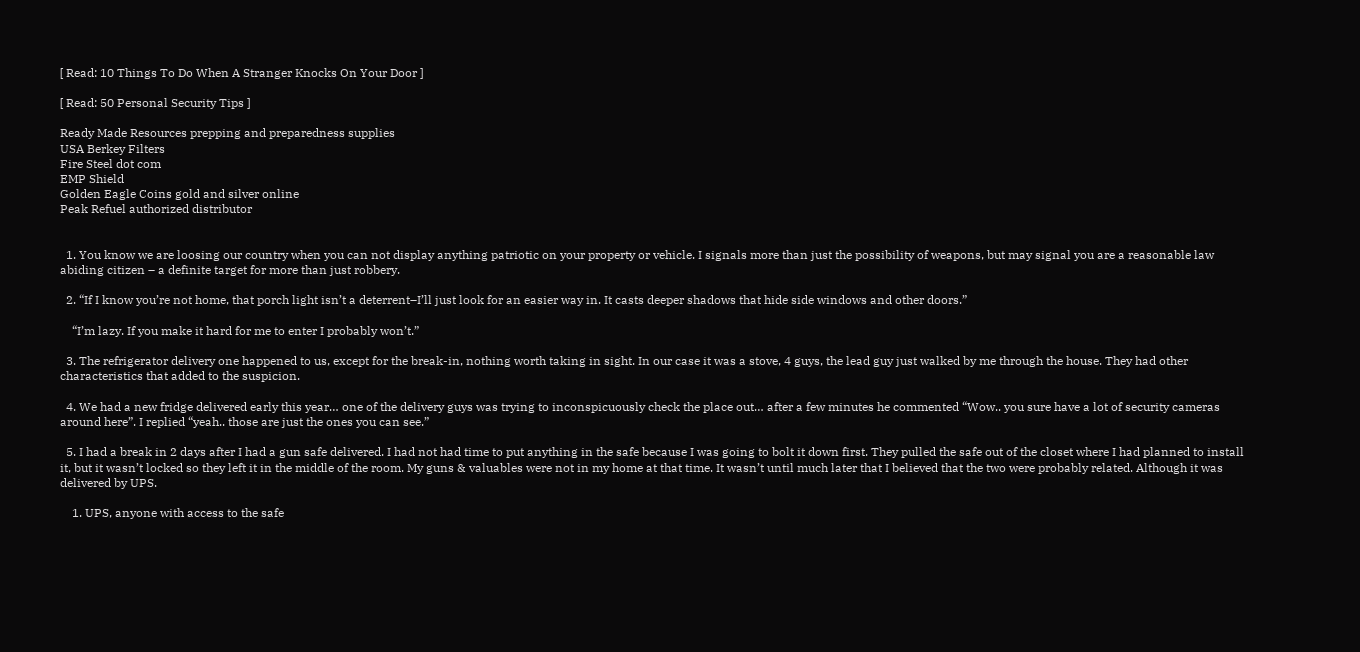[ Read: 10 Things To Do When A Stranger Knocks On Your Door ]

[ Read: 50 Personal Security Tips ]

Ready Made Resources prepping and preparedness supplies
USA Berkey Filters
Fire Steel dot com
EMP Shield
Golden Eagle Coins gold and silver online
Peak Refuel authorized distributor


  1. You know we are loosing our country when you can not display anything patriotic on your property or vehicle. I signals more than just the possibility of weapons, but may signal you are a reasonable law abiding citizen – a definite target for more than just robbery.

  2. “If I know you’re not home, that porch light isn’t a deterrent–I’ll just look for an easier way in. It casts deeper shadows that hide side windows and other doors.”

    “I’m lazy. If you make it hard for me to enter I probably won’t.”

  3. The refrigerator delivery one happened to us, except for the break-in, nothing worth taking in sight. In our case it was a stove, 4 guys, the lead guy just walked by me through the house. They had other characteristics that added to the suspicion.

  4. We had a new fridge delivered early this year… one of the delivery guys was trying to inconspicuously check the place out… after a few minutes he commented “Wow.. you sure have a lot of security cameras around here”. I replied “yeah.. those are just the ones you can see.”

  5. I had a break in 2 days after I had a gun safe delivered. I had not had time to put anything in the safe because I was going to bolt it down first. They pulled the safe out of the closet where I had planned to install it, but it wasn’t locked so they left it in the middle of the room. My guns & valuables were not in my home at that time. It wasn’t until much later that I believed that the two were probably related. Although it was delivered by UPS.

    1. UPS, anyone with access to the safe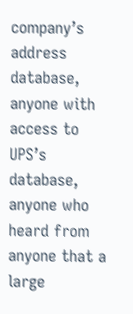company’s address database, anyone with access to UPS’s database, anyone who heard from anyone that a large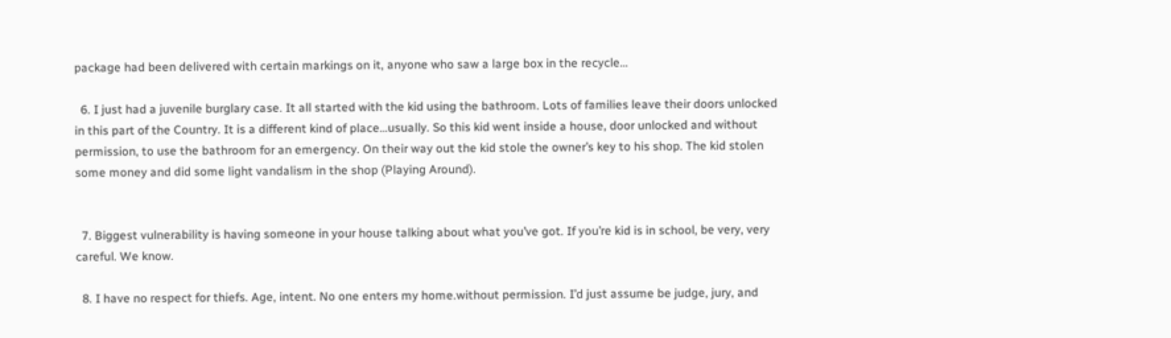package had been delivered with certain markings on it, anyone who saw a large box in the recycle…

  6. I just had a juvenile burglary case. It all started with the kid using the bathroom. Lots of families leave their doors unlocked in this part of the Country. It is a different kind of place…usually. So this kid went inside a house, door unlocked and without permission, to use the bathroom for an emergency. On their way out the kid stole the owner’s key to his shop. The kid stolen some money and did some light vandalism in the shop (Playing Around).


  7. Biggest vulnerability is having someone in your house talking about what you’ve got. If you’re kid is in school, be very, very careful. We know.

  8. I have no respect for thiefs. Age, intent. No one enters my home.without permission. I’d just assume be judge, jury, and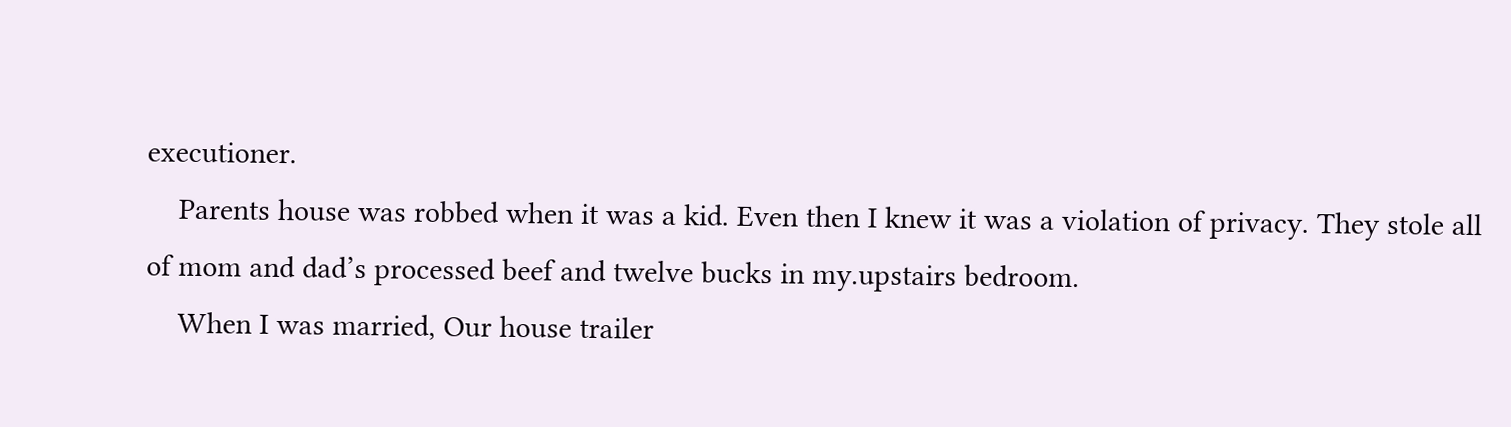executioner.
    Parents house was robbed when it was a kid. Even then I knew it was a violation of privacy. They stole all of mom and dad’s processed beef and twelve bucks in my.upstairs bedroom.
    When I was married, Our house trailer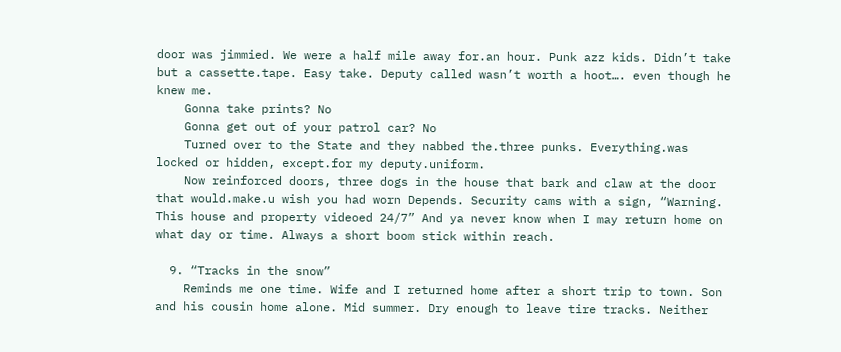door was jimmied. We were a half mile away for.an hour. Punk azz kids. Didn’t take but a cassette.tape. Easy take. Deputy called wasn’t worth a hoot…. even though he knew me.
    Gonna take prints? No
    Gonna get out of your patrol car? No
    Turned over to the State and they nabbed the.three punks. Everything.was locked or hidden, except.for my deputy.uniform.
    Now reinforced doors, three dogs in the house that bark and claw at the door that would.make.u wish you had worn Depends. Security cams with a sign, “Warning. This house and property videoed 24/7” And ya never know when I may return home on what day or time. Always a short boom stick within reach.

  9. “Tracks in the snow”
    Reminds me one time. Wife and I returned home after a short trip to town. Son and his cousin home alone. Mid summer. Dry enough to leave tire tracks. Neither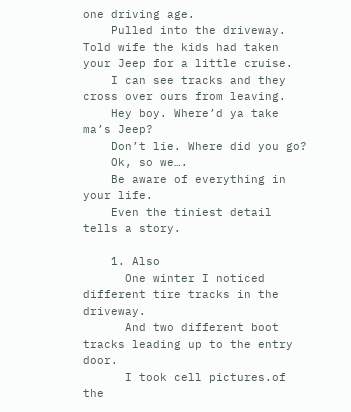one driving age.
    Pulled into the driveway. Told wife the kids had taken your Jeep for a little cruise.
    I can see tracks and they cross over ours from leaving.
    Hey boy. Where’d ya take ma’s Jeep?
    Don’t lie. Where did you go?
    Ok, so we….
    Be aware of everything in your life.
    Even the tiniest detail tells a story.

    1. Also
      One winter I noticed different tire tracks in the driveway.
      And two different boot tracks leading up to the entry door.
      I took cell pictures.of the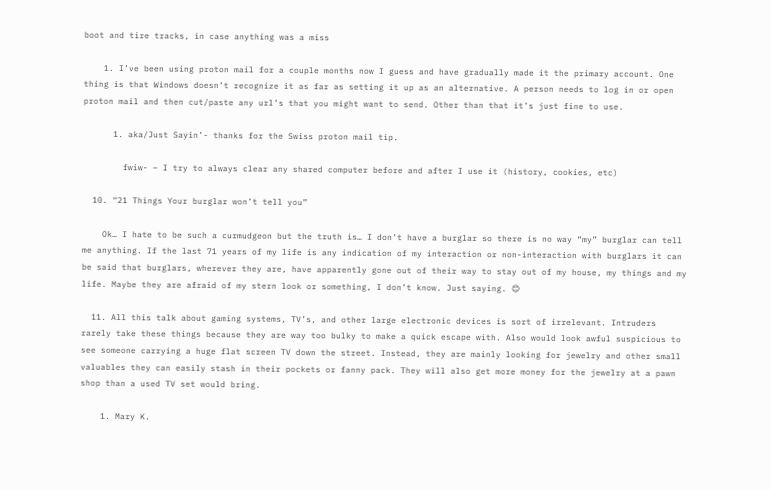boot and tire tracks, in case anything was a miss

    1. I’ve been using proton mail for a couple months now I guess and have gradually made it the primary account. One thing is that Windows doesn’t recognize it as far as setting it up as an alternative. A person needs to log in or open proton mail and then cut/paste any url’s that you might want to send. Other than that it’s just fine to use.

      1. aka/Just Sayin’- thanks for the Swiss proton mail tip.

        fwiw- – I try to always clear any shared computer before and after I use it (history, cookies, etc)

  10. “21 Things Your burglar won’t tell you”

    Ok… I hate to be such a curmudgeon but the truth is… I don’t have a burglar so there is no way “my” burglar can tell me anything. If the last 71 years of my life is any indication of my interaction or non-interaction with burglars it can be said that burglars, wherever they are, have apparently gone out of their way to stay out of my house, my things and my life. Maybe they are afraid of my stern look or something, I don’t know. Just saying. 😊

  11. All this talk about gaming systems, TV’s, and other large electronic devices is sort of irrelevant. Intruders rarely take these things because they are way too bulky to make a quick escape with. Also would look awful suspicious to see someone carrying a huge flat screen TV down the street. Instead, they are mainly looking for jewelry and other small valuables they can easily stash in their pockets or fanny pack. They will also get more money for the jewelry at a pawn shop than a used TV set would bring.

    1. Mary K.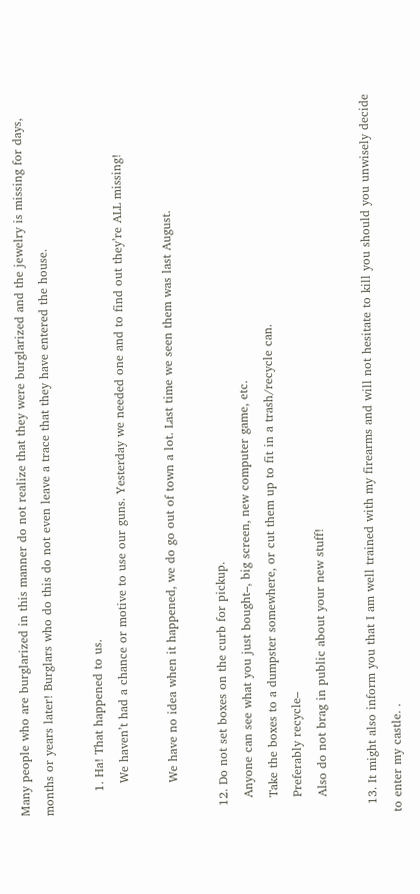Many people who are burglarized in this manner do not realize that they were burglarized and the jewelry is missing for days, months or years later! Burglars who do this do not even leave a trace that they have entered the house.

      1. Ha! That happened to us.
        We haven’t had a chance or motive to use our guns. Yesterday we needed one and to find out they’re ALL missing!

        We have no idea when it happened, we do go out of town a lot. Last time we seen them was last August.

  12. Do not set boxes on the curb for pickup.
    Anyone can see what you just bought–, big screen, new computer game, etc.
    Take the boxes to a dumpster somewhere, or cut them up to fit in a trash/recycle can.
    Preferably recycle–
    Also do not brag in public about your new stuff!

  13. It might also inform you that I am well trained with my firearms and will not hesitate to kill you should you unwisely decide to enter my castle. .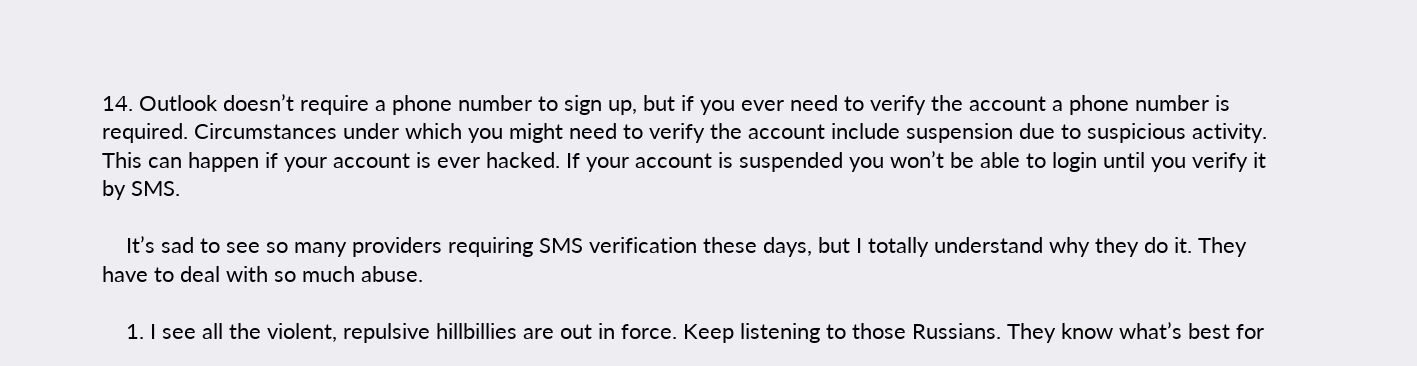14. Outlook doesn’t require a phone number to sign up, but if you ever need to verify the account a phone number is required. Circumstances under which you might need to verify the account include suspension due to suspicious activity. This can happen if your account is ever hacked. If your account is suspended you won’t be able to login until you verify it by SMS.

    It’s sad to see so many providers requiring SMS verification these days, but I totally understand why they do it. They have to deal with so much abuse.

    1. I see all the violent, repulsive hillbillies are out in force. Keep listening to those Russians. They know what’s best for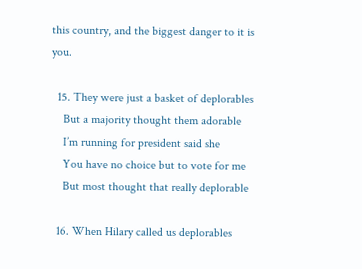this country, and the biggest danger to it is you.

  15. They were just a basket of deplorables
    But a majority thought them adorable
    I’m running for president said she
    You have no choice but to vote for me
    But most thought that really deplorable

  16. When Hilary called us deplorables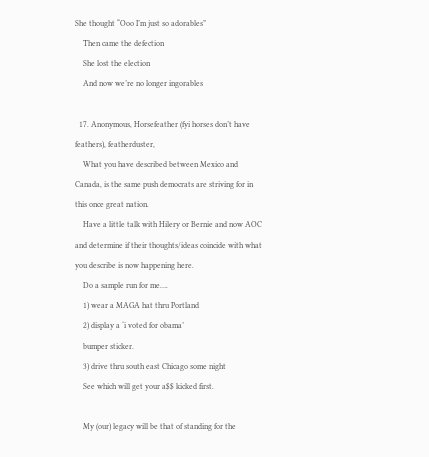She thought “Ooo I’m just so adorables”
    Then came the defection
    She lost the election
    And now we’re no longer ingorables

  17. Anonymous, Horsefeather (fyi horses don’t have feathers), featherduster,
    What you have described between Mexico and Canada, is the same push democrats are striving for in this once great nation.
    Have a little talk with Hilery or Bernie and now AOC and determine if their thoughts/ideas coincide with what you describe is now happening here.
    Do a sample run for me….
    1) wear a MAGA hat thru Portland
    2) display a ‘i voted for obama’
    bumper sticker.
    3) drive thru south east Chicago some night
    See which will get your a$$ kicked first.

    My (our) legacy will be that of standing for the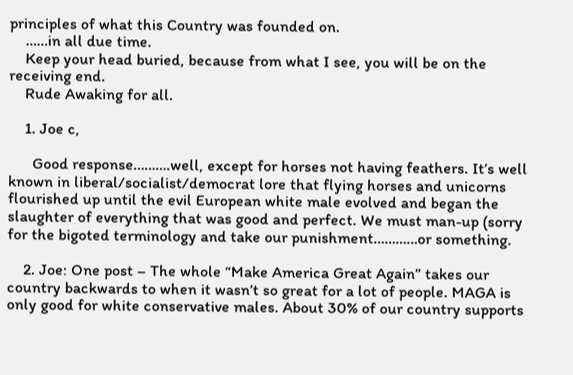principles of what this Country was founded on.
    ……in all due time.
    Keep your head buried, because from what I see, you will be on the receiving end.
    Rude Awaking for all.

    1. Joe c,

      Good response……….well, except for horses not having feathers. It’s well known in liberal/socialist/democrat lore that flying horses and unicorns flourished up until the evil European white male evolved and began the slaughter of everything that was good and perfect. We must man-up (sorry for the bigoted terminology and take our punishment…………or something.

    2. Joe: One post – The whole “Make America Great Again” takes our country backwards to when it wasn’t so great for a lot of people. MAGA is only good for white conservative males. About 30% of our country supports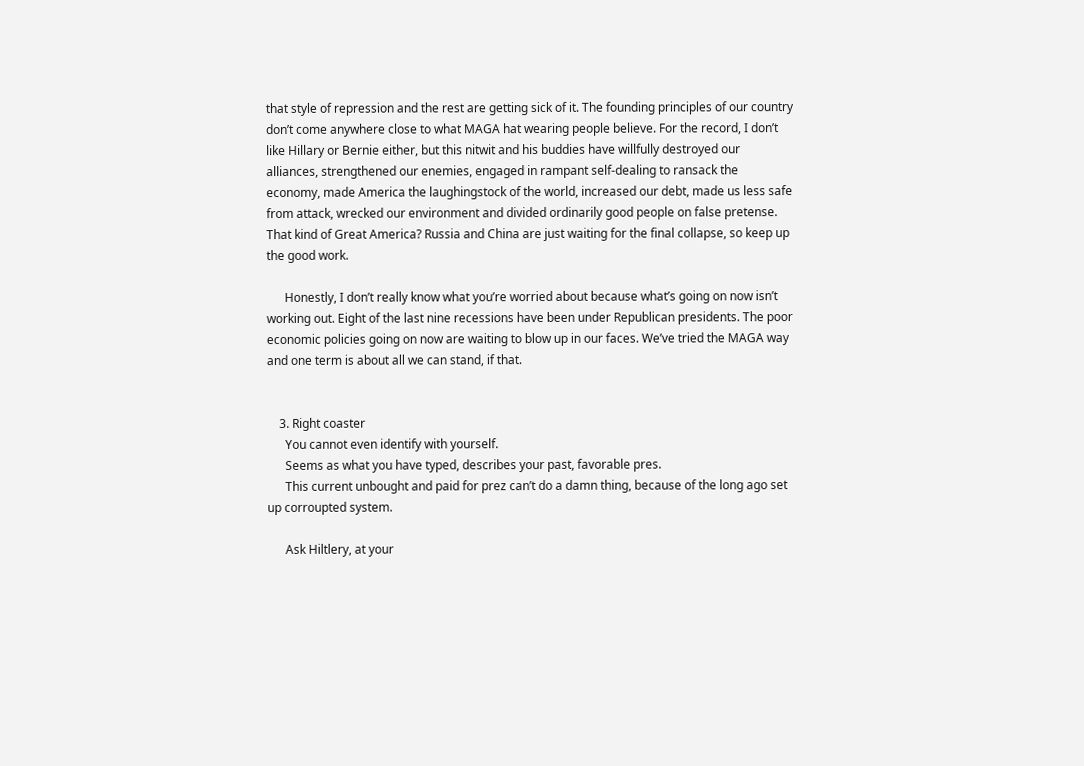that style of repression and the rest are getting sick of it. The founding principles of our country don’t come anywhere close to what MAGA hat wearing people believe. For the record, I don’t like Hillary or Bernie either, but this nitwit and his buddies have willfully destroyed our alliances, strengthened our enemies, engaged in rampant self-dealing to ransack the economy, made America the laughingstock of the world, increased our debt, made us less safe from attack, wrecked our environment and divided ordinarily good people on false pretense. That kind of Great America? Russia and China are just waiting for the final collapse, so keep up the good work.

      Honestly, I don’t really know what you’re worried about because what’s going on now isn’t working out. Eight of the last nine recessions have been under Republican presidents. The poor economic policies going on now are waiting to blow up in our faces. We’ve tried the MAGA way and one term is about all we can stand, if that.


    3. Right coaster
      You cannot even identify with yourself.
      Seems as what you have typed, describes your past, favorable pres.
      This current unbought and paid for prez can’t do a damn thing, because of the long ago set up corroupted system.

      Ask Hiltlery, at your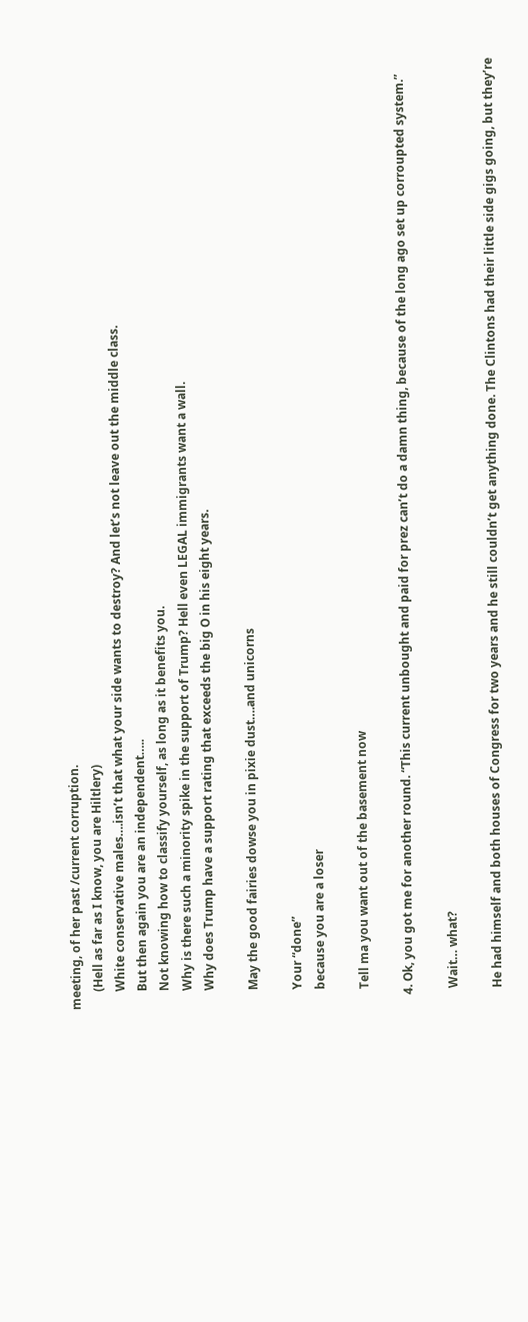meeting, of her past /current corruption.
      (Hell as far as I know, you are Hiltlery)
      White conservative males….isn’t that what your side wants to destroy? And let’s not leave out the middle class.
      But then again you are an independent…..
      Not knowing how to classify yourself, as long as it benefits you.
      Why is there such a minority spike in the support of Trump? Hell even LEGAL immigrants want a wall.
      Why does Trump have a support rating that exceeds the big O in his eight years.

      May the good fairies dowse you in pixie dust….and unicorns

      Your “done”
      because you are a loser

      Tell ma you want out of the basement now

    4. Ok, you got me for another round. “This current unbought and paid for prez can’t do a damn thing, because of the long ago set up corroupted system.”

      Wait… what?

      He had himself and both houses of Congress for two years and he still couldn’t get anything done. The Clintons had their little side gigs going, but they’re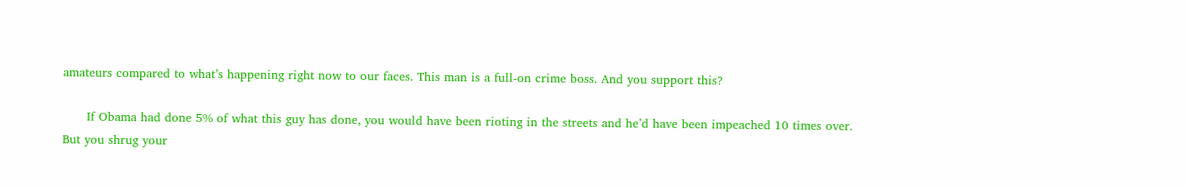amateurs compared to what’s happening right now to our faces. This man is a full-on crime boss. And you support this?

      If Obama had done 5% of what this guy has done, you would have been rioting in the streets and he’d have been impeached 10 times over. But you shrug your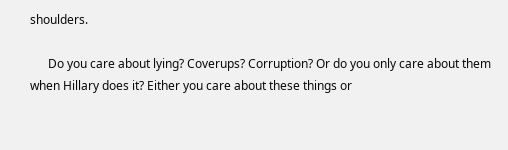shoulders.

      Do you care about lying? Coverups? Corruption? Or do you only care about them when Hillary does it? Either you care about these things or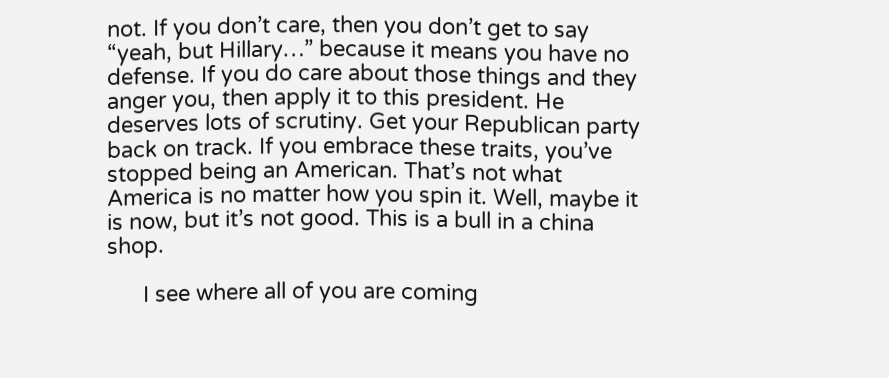not. If you don’t care, then you don’t get to say “yeah, but Hillary…” because it means you have no defense. If you do care about those things and they anger you, then apply it to this president. He deserves lots of scrutiny. Get your Republican party back on track. If you embrace these traits, you’ve stopped being an American. That’s not what America is no matter how you spin it. Well, maybe it is now, but it’s not good. This is a bull in a china shop.

      I see where all of you are coming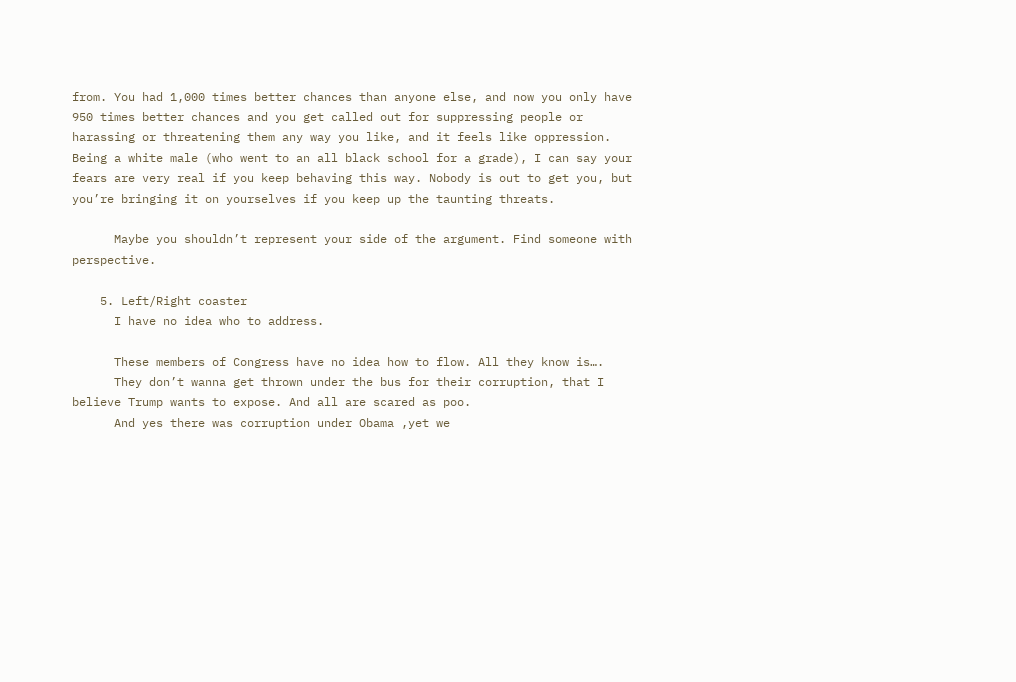from. You had 1,000 times better chances than anyone else, and now you only have 950 times better chances and you get called out for suppressing people or harassing or threatening them any way you like, and it feels like oppression. Being a white male (who went to an all black school for a grade), I can say your fears are very real if you keep behaving this way. Nobody is out to get you, but you’re bringing it on yourselves if you keep up the taunting threats.

      Maybe you shouldn’t represent your side of the argument. Find someone with perspective.

    5. Left/Right coaster
      I have no idea who to address.

      These members of Congress have no idea how to flow. All they know is….
      They don’t wanna get thrown under the bus for their corruption, that I believe Trump wants to expose. And all are scared as poo.
      And yes there was corruption under Obama ,yet we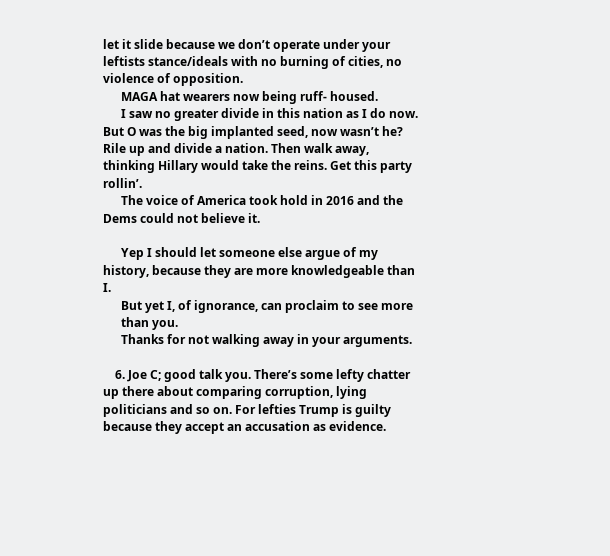let it slide because we don’t operate under your leftists stance/ideals with no burning of cities, no violence of opposition.
      MAGA hat wearers now being ruff- housed.
      I saw no greater divide in this nation as I do now. But O was the big implanted seed, now wasn’t he? Rile up and divide a nation. Then walk away, thinking Hillary would take the reins. Get this party rollin’.
      The voice of America took hold in 2016 and the Dems could not believe it.

      Yep I should let someone else argue of my history, because they are more knowledgeable than I.
      But yet I, of ignorance, can proclaim to see more
      than you.
      Thanks for not walking away in your arguments.

    6. Joe C; good talk you. There’s some lefty chatter up there about comparing corruption, lying politicians and so on. For lefties Trump is guilty because they accept an accusation as evidence.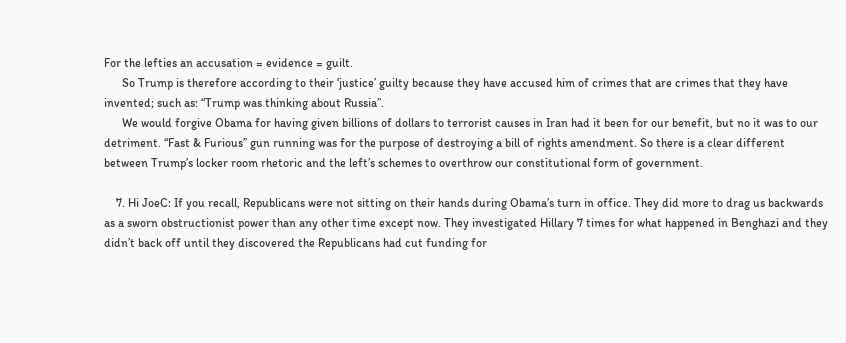For the lefties an accusation = evidence = guilt.
      So Trump is therefore according to their ‘justice’ guilty because they have accused him of crimes that are crimes that they have invented; such as: “Trump was thinking about Russia”.
      We would forgive Obama for having given billions of dollars to terrorist causes in Iran had it been for our benefit, but no it was to our detriment. “Fast & Furious” gun running was for the purpose of destroying a bill of rights amendment. So there is a clear different between Trump’s locker room rhetoric and the left’s schemes to overthrow our constitutional form of government.

    7. Hi JoeC: If you recall, Republicans were not sitting on their hands during Obama’s turn in office. They did more to drag us backwards as a sworn obstructionist power than any other time except now. They investigated Hillary 7 times for what happened in Benghazi and they didn’t back off until they discovered the Republicans had cut funding for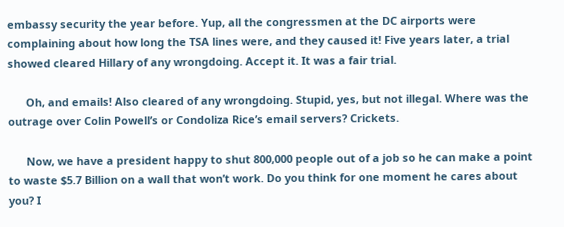embassy security the year before. Yup, all the congressmen at the DC airports were complaining about how long the TSA lines were, and they caused it! Five years later, a trial showed cleared Hillary of any wrongdoing. Accept it. It was a fair trial.

      Oh, and emails! Also cleared of any wrongdoing. Stupid, yes, but not illegal. Where was the outrage over Colin Powell’s or Condoliza Rice’s email servers? Crickets.

      Now, we have a president happy to shut 800,000 people out of a job so he can make a point to waste $5.7 Billion on a wall that won’t work. Do you think for one moment he cares about you? I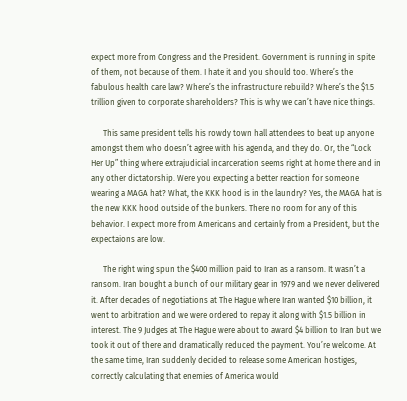expect more from Congress and the President. Government is running in spite of them, not because of them. I hate it and you should too. Where’s the fabulous health care law? Where’s the infrastructure rebuild? Where’s the $1.5 trillion given to corporate shareholders? This is why we can’t have nice things.

      This same president tells his rowdy town hall attendees to beat up anyone amongst them who doesn’t agree with his agenda, and they do. Or, the “Lock Her Up” thing where extrajudicial incarceration seems right at home there and in any other dictatorship. Were you expecting a better reaction for someone wearing a MAGA hat? What, the KKK hood is in the laundry? Yes, the MAGA hat is the new KKK hood outside of the bunkers. There no room for any of this behavior. I expect more from Americans and certainly from a President, but the expectaions are low.

      The right wing spun the $400 million paid to Iran as a ransom. It wasn’t a ransom. Iran bought a bunch of our military gear in 1979 and we never delivered it. After decades of negotiations at The Hague where Iran wanted $10 billion, it went to arbitration and we were ordered to repay it along with $1.5 billion in interest. The 9 Judges at The Hague were about to award $4 billion to Iran but we took it out of there and dramatically reduced the payment. You’re welcome. At the same time, Iran suddenly decided to release some American hostiges, correctly calculating that enemies of America would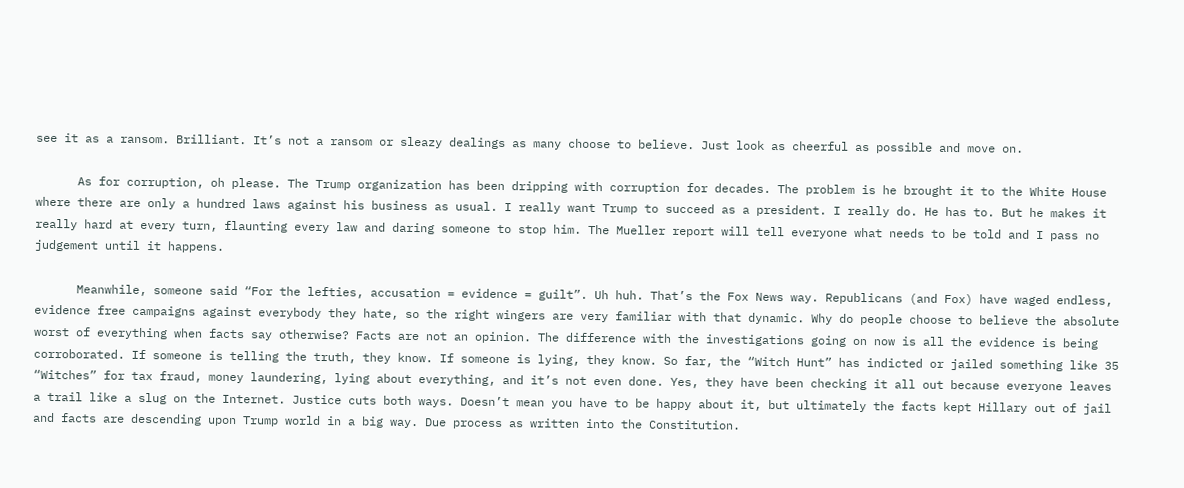see it as a ransom. Brilliant. It’s not a ransom or sleazy dealings as many choose to believe. Just look as cheerful as possible and move on.

      As for corruption, oh please. The Trump organization has been dripping with corruption for decades. The problem is he brought it to the White House where there are only a hundred laws against his business as usual. I really want Trump to succeed as a president. I really do. He has to. But he makes it really hard at every turn, flaunting every law and daring someone to stop him. The Mueller report will tell everyone what needs to be told and I pass no judgement until it happens.

      Meanwhile, someone said “For the lefties, accusation = evidence = guilt”. Uh huh. That’s the Fox News way. Republicans (and Fox) have waged endless, evidence free campaigns against everybody they hate, so the right wingers are very familiar with that dynamic. Why do people choose to believe the absolute worst of everything when facts say otherwise? Facts are not an opinion. The difference with the investigations going on now is all the evidence is being corroborated. If someone is telling the truth, they know. If someone is lying, they know. So far, the “Witch Hunt” has indicted or jailed something like 35 “Witches” for tax fraud, money laundering, lying about everything, and it’s not even done. Yes, they have been checking it all out because everyone leaves a trail like a slug on the Internet. Justice cuts both ways. Doesn’t mean you have to be happy about it, but ultimately the facts kept Hillary out of jail and facts are descending upon Trump world in a big way. Due process as written into the Constitution.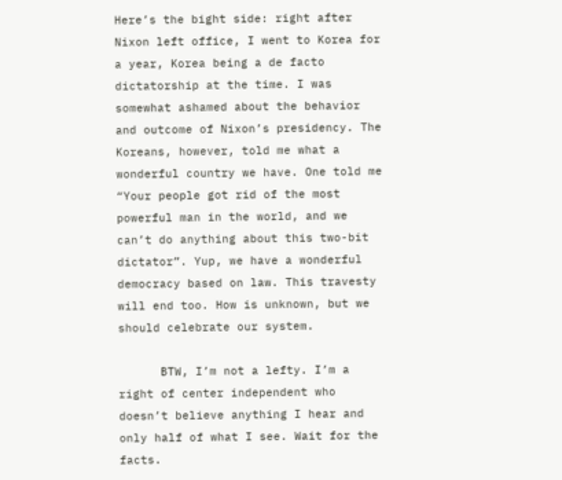Here’s the bight side: right after Nixon left office, I went to Korea for a year, Korea being a de facto dictatorship at the time. I was somewhat ashamed about the behavior and outcome of Nixon’s presidency. The Koreans, however, told me what a wonderful country we have. One told me “Your people got rid of the most powerful man in the world, and we can’t do anything about this two-bit dictator”. Yup, we have a wonderful democracy based on law. This travesty will end too. How is unknown, but we should celebrate our system.

      BTW, I’m not a lefty. I’m a right of center independent who doesn’t believe anything I hear and only half of what I see. Wait for the facts.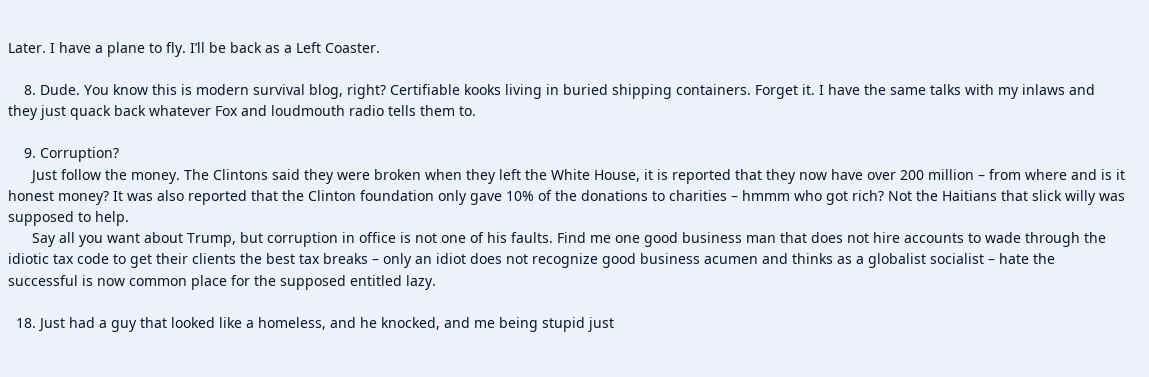Later. I have a plane to fly. I’ll be back as a Left Coaster.

    8. Dude. You know this is modern survival blog, right? Certifiable kooks living in buried shipping containers. Forget it. I have the same talks with my inlaws and they just quack back whatever Fox and loudmouth radio tells them to.

    9. Corruption?
      Just follow the money. The Clintons said they were broken when they left the White House, it is reported that they now have over 200 million – from where and is it honest money? It was also reported that the Clinton foundation only gave 10% of the donations to charities – hmmm who got rich? Not the Haitians that slick willy was supposed to help.
      Say all you want about Trump, but corruption in office is not one of his faults. Find me one good business man that does not hire accounts to wade through the idiotic tax code to get their clients the best tax breaks – only an idiot does not recognize good business acumen and thinks as a globalist socialist – hate the successful is now common place for the supposed entitled lazy.

  18. Just had a guy that looked like a homeless, and he knocked, and me being stupid just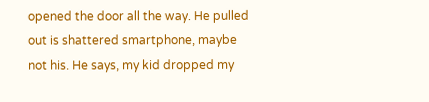opened the door all the way. He pulled out is shattered smartphone, maybe not his. He says, my kid dropped my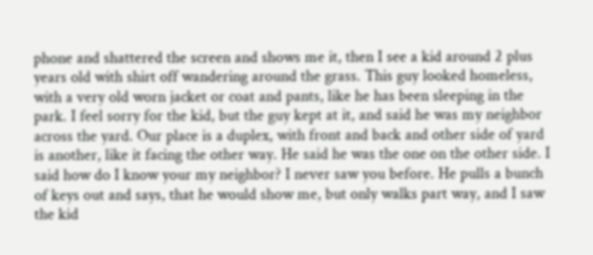phone and shattered the screen and shows me it, then I see a kid around 2 plus years old with shirt off wandering around the grass. This guy looked homeless, with a very old worn jacket or coat and pants, like he has been sleeping in the park. I feel sorry for the kid, but the guy kept at it, and said he was my neighbor across the yard. Our place is a duplex, with front and back and other side of yard is another, like it facing the other way. He said he was the one on the other side. I said how do I know your my neighbor? I never saw you before. He pulls a bunch of keys out and says, that he would show me, but only walks part way, and I saw the kid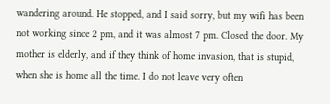wandering around. He stopped, and I said sorry, but my wifi has been not working since 2 pm, and it was almost 7 pm. Closed the door. My mother is elderly, and if they think of home invasion, that is stupid, when she is home all the time. I do not leave very often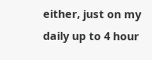either, just on my daily up to 4 hour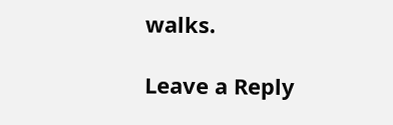walks.

Leave a Reply